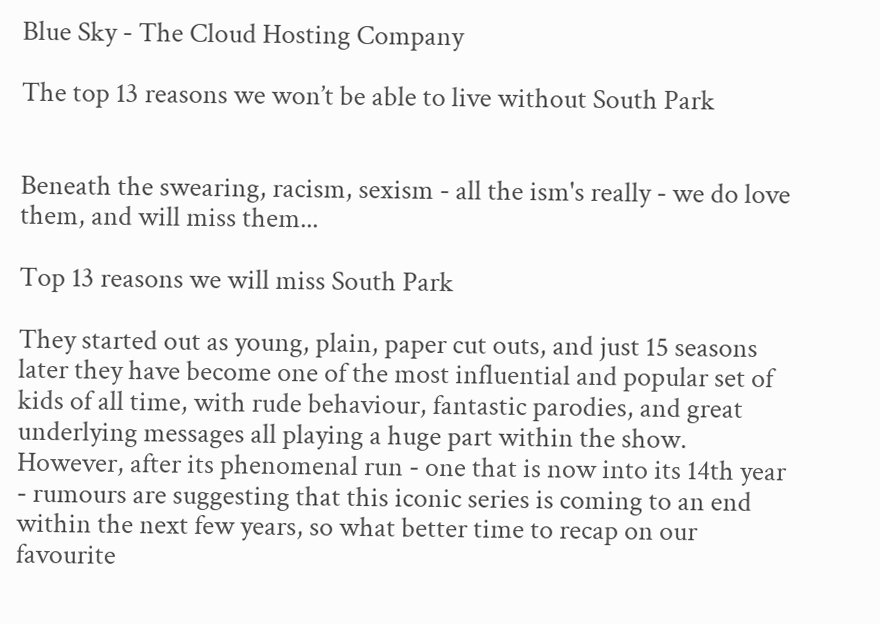Blue Sky - The Cloud Hosting Company

The top 13 reasons we won’t be able to live without South Park


Beneath the swearing, racism, sexism - all the ism's really - we do love them, and will miss them...

Top 13 reasons we will miss South Park

They started out as young, plain, paper cut outs, and just 15 seasons later they have become one of the most influential and popular set of kids of all time, with rude behaviour, fantastic parodies, and great underlying messages all playing a huge part within the show. However, after its phenomenal run - one that is now into its 14th year - rumours are suggesting that this iconic series is coming to an end within the next few years, so what better time to recap on our favourite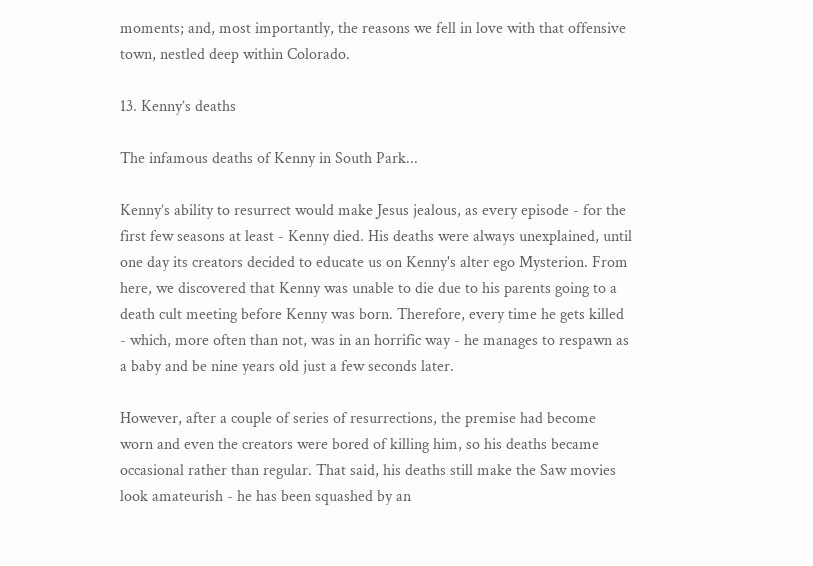moments; and, most importantly, the reasons we fell in love with that offensive town, nestled deep within Colorado.

13. Kenny’s deaths

The infamous deaths of Kenny in South Park...

Kenny’s ability to resurrect would make Jesus jealous, as every episode - for the first few seasons at least - Kenny died. His deaths were always unexplained, until one day its creators decided to educate us on Kenny's alter ego Mysterion. From here, we discovered that Kenny was unable to die due to his parents going to a death cult meeting before Kenny was born. Therefore, every time he gets killed - which, more often than not, was in an horrific way - he manages to respawn as a baby and be nine years old just a few seconds later.

However, after a couple of series of resurrections, the premise had become worn and even the creators were bored of killing him, so his deaths became occasional rather than regular. That said, his deaths still make the Saw movies look amateurish - he has been squashed by an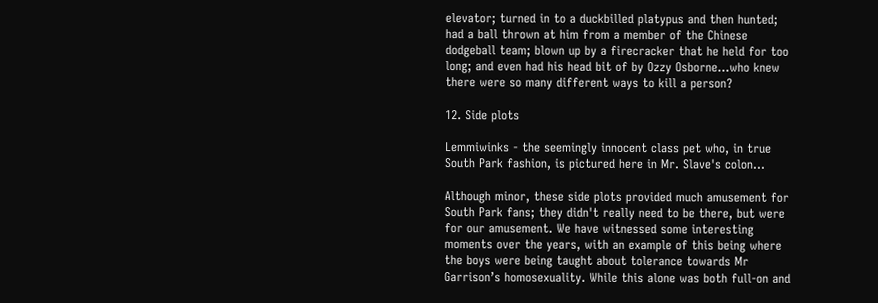elevator; turned in to a duckbilled platypus and then hunted; had a ball thrown at him from a member of the Chinese dodgeball team; blown up by a firecracker that he held for too long; and even had his head bit of by Ozzy Osborne...who knew there were so many different ways to kill a person?

12. Side plots

Lemmiwinks - the seemingly innocent class pet who, in true South Park fashion, is pictured here in Mr. Slave's colon...

Although minor, these side plots provided much amusement for South Park fans; they didn't really need to be there, but were for our amusement. We have witnessed some interesting moments over the years, with an example of this being where the boys were being taught about tolerance towards Mr Garrison’s homosexuality. While this alone was both full-on and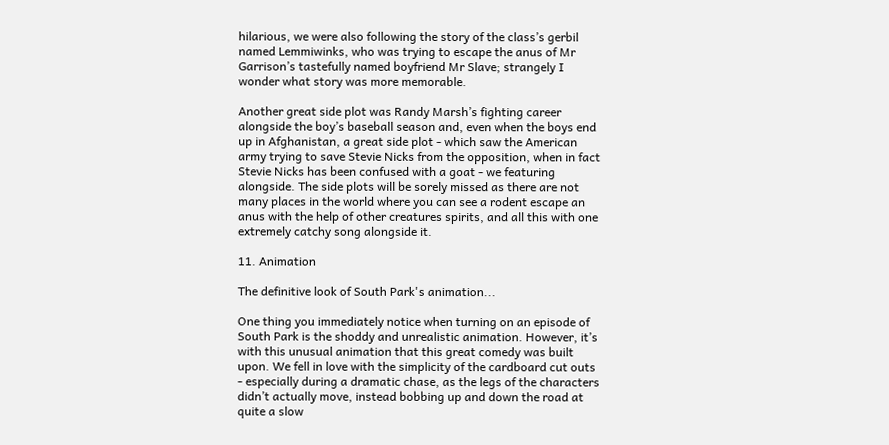hilarious, we were also following the story of the class’s gerbil named Lemmiwinks, who was trying to escape the anus of Mr Garrison’s tastefully named boyfriend Mr Slave; strangely I wonder what story was more memorable.

Another great side plot was Randy Marsh’s fighting career alongside the boy’s baseball season and, even when the boys end up in Afghanistan, a great side plot - which saw the American army trying to save Stevie Nicks from the opposition, when in fact Stevie Nicks has been confused with a goat - we featuring alongside. The side plots will be sorely missed as there are not many places in the world where you can see a rodent escape an anus with the help of other creatures spirits, and all this with one extremely catchy song alongside it.

11. Animation

The definitive look of South Park's animation...

One thing you immediately notice when turning on an episode of South Park is the shoddy and unrealistic animation. However, it’s with this unusual animation that this great comedy was built upon. We fell in love with the simplicity of the cardboard cut outs - especially during a dramatic chase, as the legs of the characters didn’t actually move, instead bobbing up and down the road at quite a slow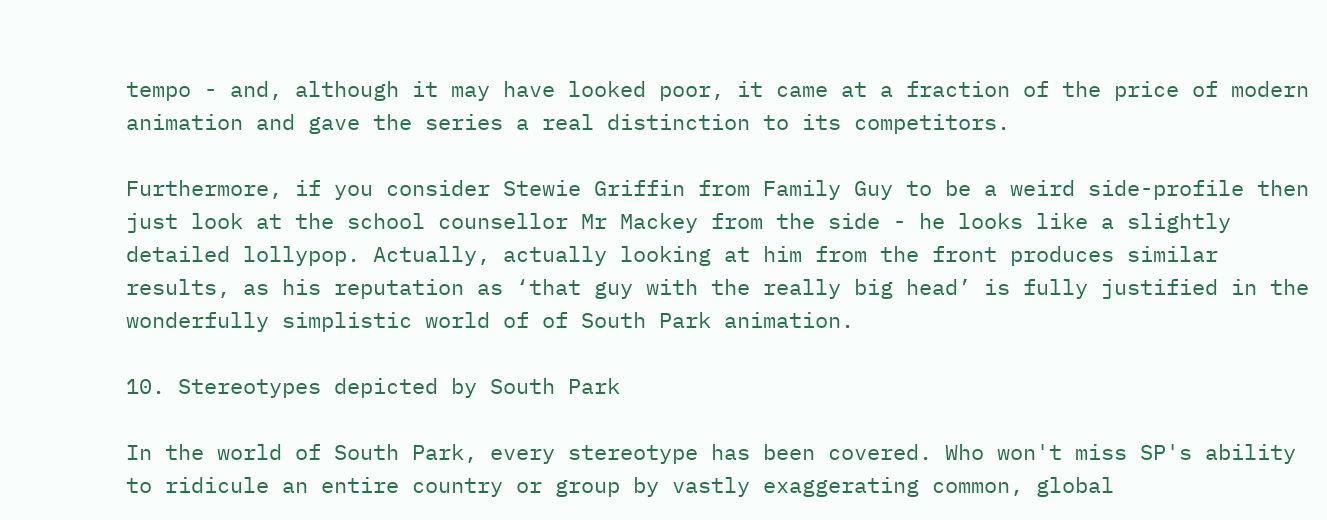tempo - and, although it may have looked poor, it came at a fraction of the price of modern animation and gave the series a real distinction to its competitors.

Furthermore, if you consider Stewie Griffin from Family Guy to be a weird side-profile then just look at the school counsellor Mr Mackey from the side - he looks like a slightly detailed lollypop. Actually, actually looking at him from the front produces similar results, as his reputation as ‘that guy with the really big head’ is fully justified in the wonderfully simplistic world of of South Park animation.

10. Stereotypes depicted by South Park

In the world of South Park, every stereotype has been covered. Who won't miss SP's ability to ridicule an entire country or group by vastly exaggerating common, global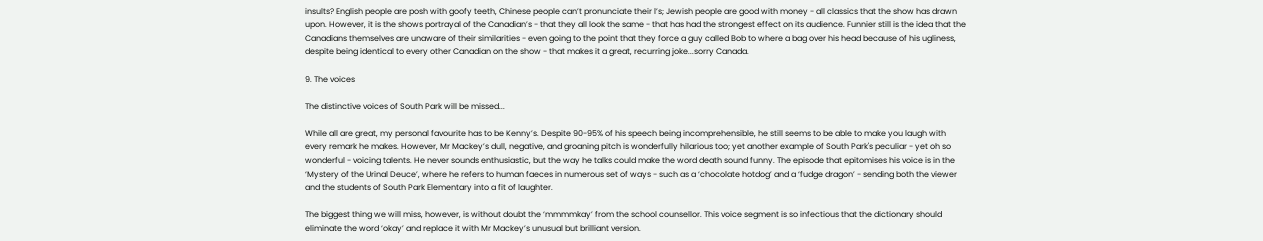insults? English people are posh with goofy teeth, Chinese people can’t pronunciate their l’s; Jewish people are good with money - all classics that the show has drawn upon. However, it is the shows portrayal of the Canadian’s - that they all look the same - that has had the strongest effect on its audience. Funnier still is the idea that the Canadians themselves are unaware of their similarities - even going to the point that they force a guy called Bob to where a bag over his head because of his ugliness, despite being identical to every other Canadian on the show - that makes it a great, recurring joke...sorry Canada.

9. The voices

The distinctive voices of South Park will be missed...

While all are great, my personal favourite has to be Kenny’s. Despite 90-95% of his speech being incomprehensible, he still seems to be able to make you laugh with every remark he makes. However, Mr Mackey’s dull, negative, and groaning pitch is wonderfully hilarious too; yet another example of South Park's peculiar - yet oh so wonderful - voicing talents. He never sounds enthusiastic, but the way he talks could make the word death sound funny. The episode that epitomises his voice is in the ‘Mystery of the Urinal Deuce’, where he refers to human faeces in numerous set of ways - such as a ‘chocolate hotdog’ and a ‘fudge dragon’ - sending both the viewer and the students of South Park Elementary into a fit of laughter.

The biggest thing we will miss, however, is without doubt the ‘mmmmkay’ from the school counsellor. This voice segment is so infectious that the dictionary should eliminate the word ‘okay’ and replace it with Mr Mackey’s unusual but brilliant version.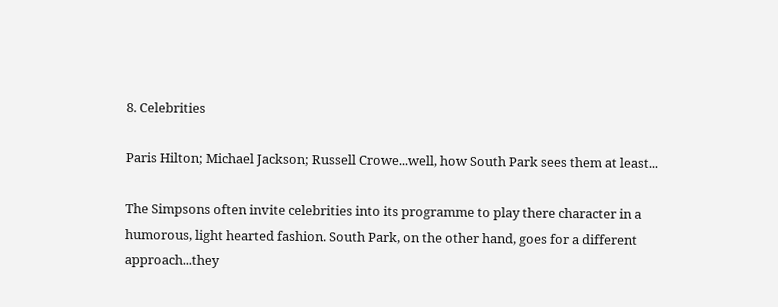8. Celebrities

Paris Hilton; Michael Jackson; Russell Crowe...well, how South Park sees them at least...

The Simpsons often invite celebrities into its programme to play there character in a humorous, light hearted fashion. South Park, on the other hand, goes for a different approach...they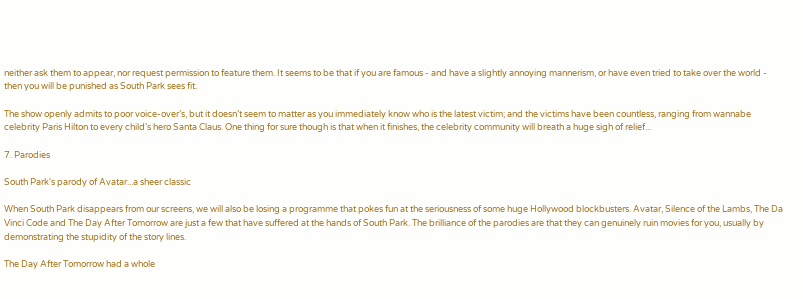neither ask them to appear, nor request permission to feature them. It seems to be that if you are famous - and have a slightly annoying mannerism, or have even tried to take over the world - then you will be punished as South Park sees fit.

The show openly admits to poor voice-over’s, but it doesn’t seem to matter as you immediately know who is the latest victim; and the victims have been countless, ranging from wannabe celebrity Paris Hilton to every child’s hero Santa Claus. One thing for sure though is that when it finishes, the celebrity community will breath a huge sigh of relief...

7. Parodies

South Park's parody of Avatar...a sheer classic

When South Park disappears from our screens, we will also be losing a programme that pokes fun at the seriousness of some huge Hollywood blockbusters. Avatar, Silence of the Lambs, The Da Vinci Code and The Day After Tomorrow are just a few that have suffered at the hands of South Park. The brilliance of the parodies are that they can genuinely ruin movies for you, usually by demonstrating the stupidity of the story lines.

The Day After Tomorrow had a whole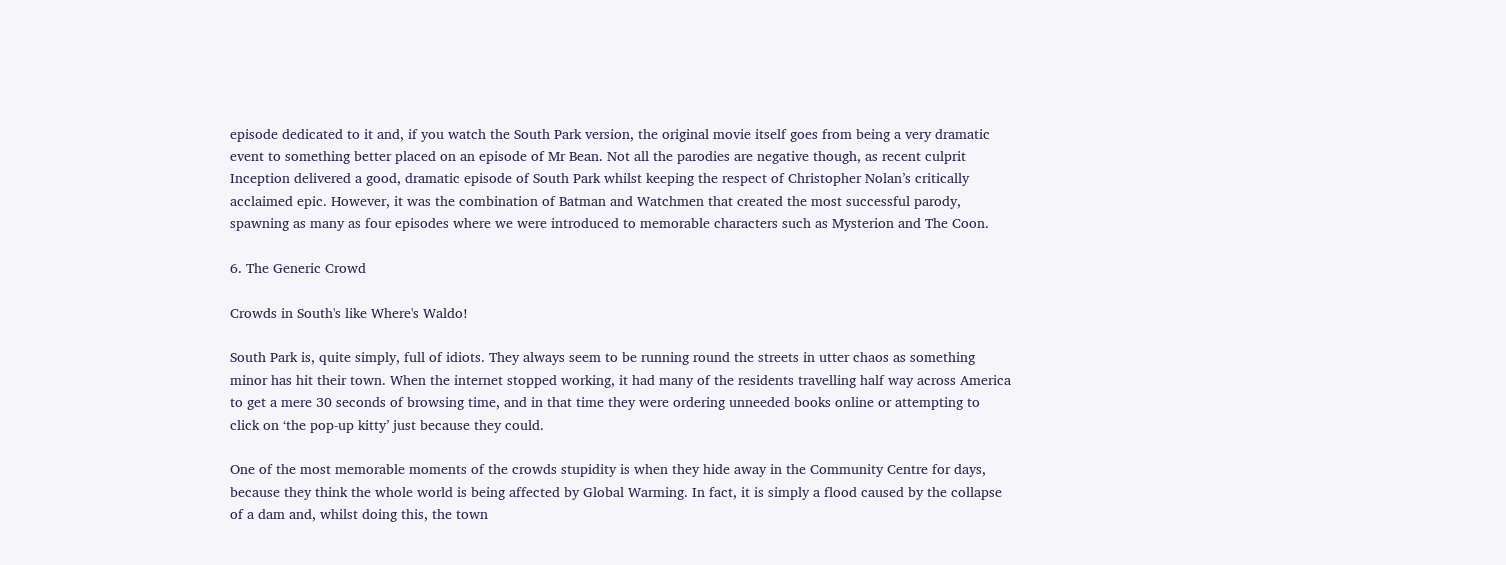episode dedicated to it and, if you watch the South Park version, the original movie itself goes from being a very dramatic event to something better placed on an episode of Mr Bean. Not all the parodies are negative though, as recent culprit Inception delivered a good, dramatic episode of South Park whilst keeping the respect of Christopher Nolan’s critically acclaimed epic. However, it was the combination of Batman and Watchmen that created the most successful parody, spawning as many as four episodes where we were introduced to memorable characters such as Mysterion and The Coon.

6. The Generic Crowd

Crowds in South's like Where's Waldo!

South Park is, quite simply, full of idiots. They always seem to be running round the streets in utter chaos as something minor has hit their town. When the internet stopped working, it had many of the residents travelling half way across America to get a mere 30 seconds of browsing time, and in that time they were ordering unneeded books online or attempting to click on ‘the pop-up kitty’ just because they could.

One of the most memorable moments of the crowds stupidity is when they hide away in the Community Centre for days, because they think the whole world is being affected by Global Warming. In fact, it is simply a flood caused by the collapse of a dam and, whilst doing this, the town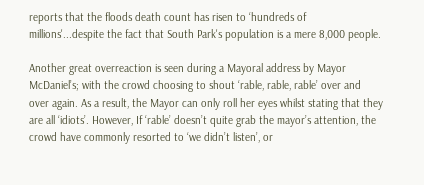reports that the floods death count has risen to ‘hundreds of millions'...despite the fact that South Park's population is a mere 8,000 people.

Another great overreaction is seen during a Mayoral address by Mayor McDaniel’s; with the crowd choosing to shout ‘rable, rable, rable’ over and over again. As a result, the Mayor can only roll her eyes whilst stating that they are all ‘idiots’. However, If ‘rable’ doesn’t quite grab the mayor’s attention, the crowd have commonly resorted to ‘we didn’t listen’, or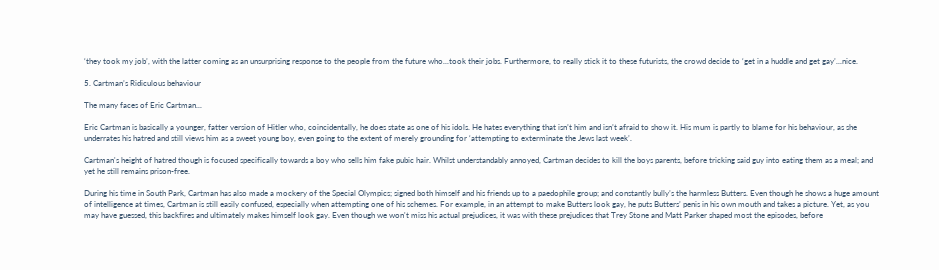‘they took my job’, with the latter coming as an unsurprising response to the people from the future who...took their jobs. Furthermore, to really stick it to these futurists, the crowd decide to ‘get in a huddle and get gay’...nice.

5. Cartman’s Ridiculous behaviour

The many faces of Eric Cartman...

Eric Cartman is basically a younger, fatter version of Hitler who, coincidentally, he does state as one of his idols. He hates everything that isn’t him and isn’t afraid to show it. His mum is partly to blame for his behaviour, as she underrates his hatred and still views him as a sweet young boy, even going to the extent of merely grounding for ‘attempting to exterminate the Jews last week’.

Cartman's height of hatred though is focused specifically towards a boy who sells him fake pubic hair. Whilst understandably annoyed, Cartman decides to kill the boys parents, before tricking said guy into eating them as a meal; and yet he still remains prison-free.

During his time in South Park, Cartman has also made a mockery of the Special Olympics; signed both himself and his friends up to a paedophile group; and constantly bully’s the harmless Butters. Even though he shows a huge amount of intelligence at times, Cartman is still easily confused, especially when attempting one of his schemes. For example, in an attempt to make Butters look gay, he puts Butters’ penis in his own mouth and takes a picture. Yet, as you may have guessed, this backfires and ultimately makes himself look gay. Even though we won't miss his actual prejudices, it was with these prejudices that Trey Stone and Matt Parker shaped most the episodes, before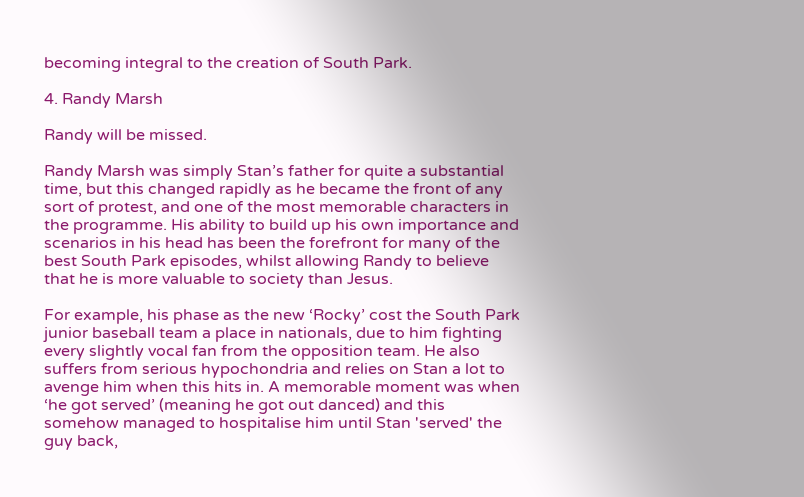becoming integral to the creation of South Park.

4. Randy Marsh

Randy will be missed.

Randy Marsh was simply Stan’s father for quite a substantial time, but this changed rapidly as he became the front of any sort of protest, and one of the most memorable characters in the programme. His ability to build up his own importance and scenarios in his head has been the forefront for many of the best South Park episodes, whilst allowing Randy to believe that he is more valuable to society than Jesus.

For example, his phase as the new ‘Rocky’ cost the South Park junior baseball team a place in nationals, due to him fighting every slightly vocal fan from the opposition team. He also suffers from serious hypochondria and relies on Stan a lot to avenge him when this hits in. A memorable moment was when ‘he got served’ (meaning he got out danced) and this somehow managed to hospitalise him until Stan 'served' the guy back,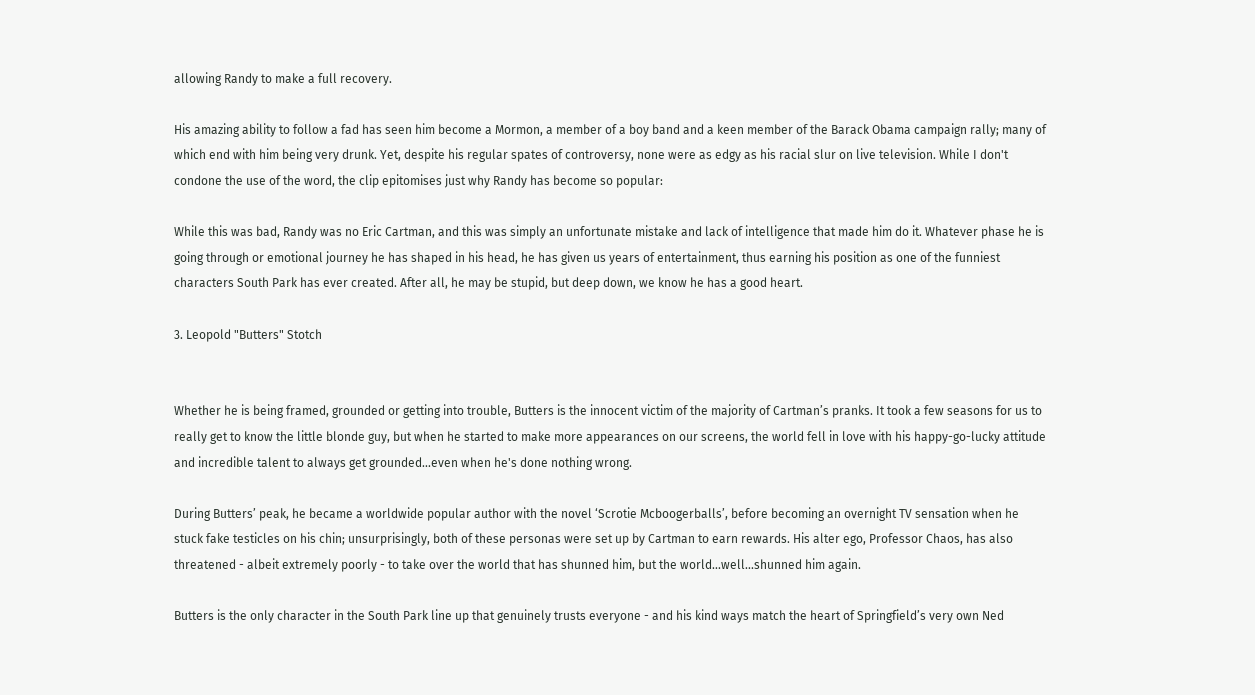allowing Randy to make a full recovery.

His amazing ability to follow a fad has seen him become a Mormon, a member of a boy band and a keen member of the Barack Obama campaign rally; many of which end with him being very drunk. Yet, despite his regular spates of controversy, none were as edgy as his racial slur on live television. While I don't condone the use of the word, the clip epitomises just why Randy has become so popular:

While this was bad, Randy was no Eric Cartman, and this was simply an unfortunate mistake and lack of intelligence that made him do it. Whatever phase he is going through or emotional journey he has shaped in his head, he has given us years of entertainment, thus earning his position as one of the funniest characters South Park has ever created. After all, he may be stupid, but deep down, we know he has a good heart.

3. Leopold "Butters" Stotch


Whether he is being framed, grounded or getting into trouble, Butters is the innocent victim of the majority of Cartman’s pranks. It took a few seasons for us to really get to know the little blonde guy, but when he started to make more appearances on our screens, the world fell in love with his happy-go-lucky attitude and incredible talent to always get grounded...even when he's done nothing wrong.

During Butters’ peak, he became a worldwide popular author with the novel ‘Scrotie Mcboogerballs’, before becoming an overnight TV sensation when he stuck fake testicles on his chin; unsurprisingly, both of these personas were set up by Cartman to earn rewards. His alter ego, Professor Chaos, has also threatened - albeit extremely poorly - to take over the world that has shunned him, but the world...well...shunned him again.

Butters is the only character in the South Park line up that genuinely trusts everyone - and his kind ways match the heart of Springfield’s very own Ned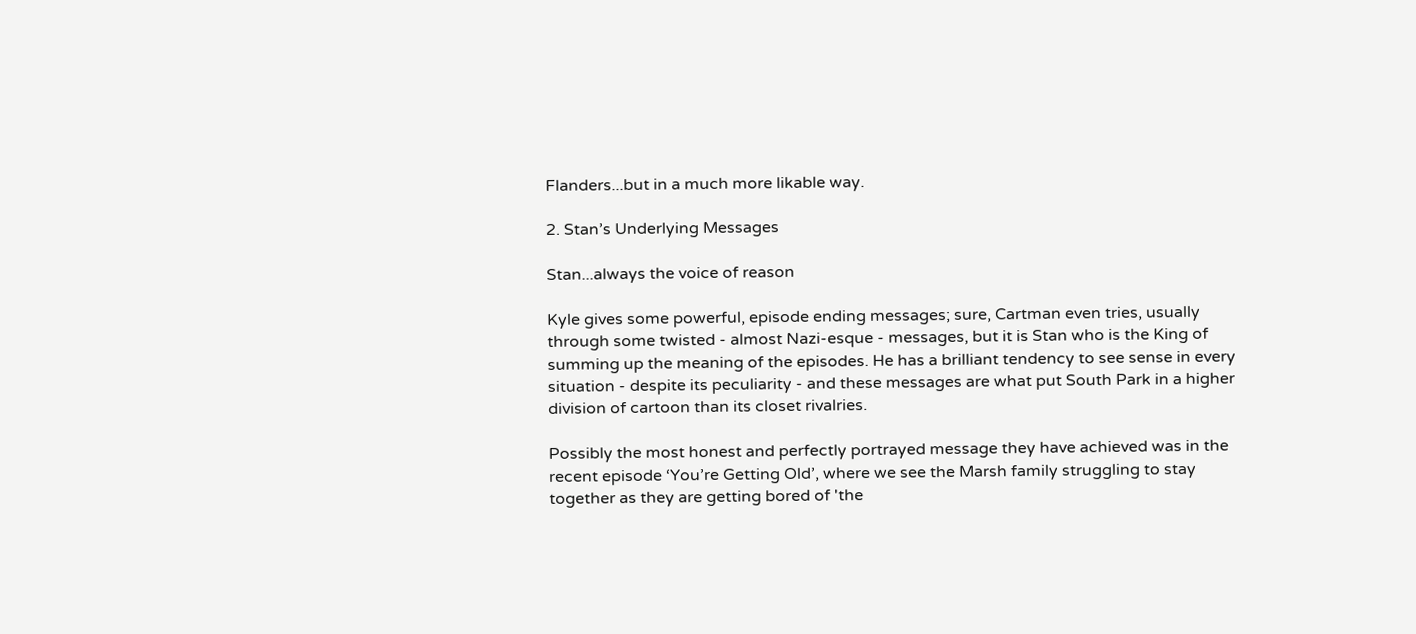Flanders...but in a much more likable way.

2. Stan’s Underlying Messages

Stan...always the voice of reason

Kyle gives some powerful, episode ending messages; sure, Cartman even tries, usually through some twisted - almost Nazi-esque - messages, but it is Stan who is the King of summing up the meaning of the episodes. He has a brilliant tendency to see sense in every situation - despite its peculiarity - and these messages are what put South Park in a higher division of cartoon than its closet rivalries.

Possibly the most honest and perfectly portrayed message they have achieved was in the recent episode ‘You’re Getting Old’, where we see the Marsh family struggling to stay together as they are getting bored of 'the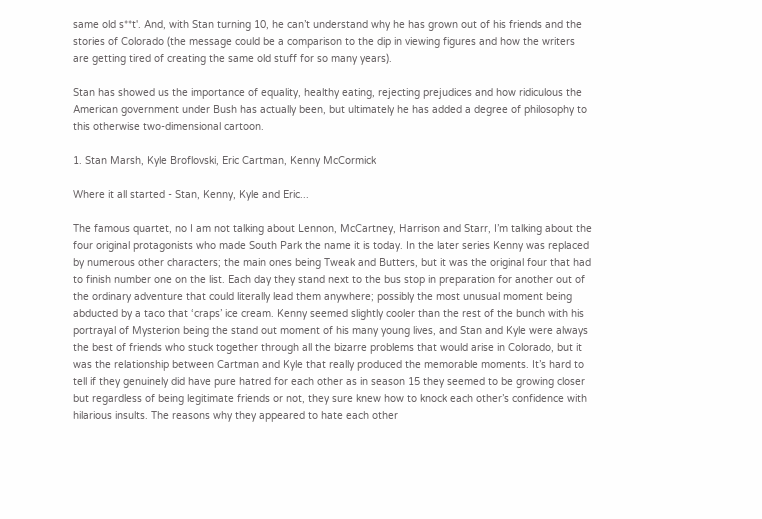same old s**t'. And, with Stan turning 10, he can’t understand why he has grown out of his friends and the stories of Colorado (the message could be a comparison to the dip in viewing figures and how the writers are getting tired of creating the same old stuff for so many years).

Stan has showed us the importance of equality, healthy eating, rejecting prejudices and how ridiculous the American government under Bush has actually been, but ultimately he has added a degree of philosophy to this otherwise two-dimensional cartoon.

1. Stan Marsh, Kyle Broflovski, Eric Cartman, Kenny McCormick

Where it all started - Stan, Kenny, Kyle and Eric...

The famous quartet, no I am not talking about Lennon, McCartney, Harrison and Starr, I’m talking about the four original protagonists who made South Park the name it is today. In the later series Kenny was replaced by numerous other characters; the main ones being Tweak and Butters, but it was the original four that had to finish number one on the list. Each day they stand next to the bus stop in preparation for another out of the ordinary adventure that could literally lead them anywhere; possibly the most unusual moment being abducted by a taco that ‘craps’ ice cream. Kenny seemed slightly cooler than the rest of the bunch with his portrayal of Mysterion being the stand out moment of his many young lives, and Stan and Kyle were always the best of friends who stuck together through all the bizarre problems that would arise in Colorado, but it was the relationship between Cartman and Kyle that really produced the memorable moments. It’s hard to tell if they genuinely did have pure hatred for each other as in season 15 they seemed to be growing closer but regardless of being legitimate friends or not, they sure knew how to knock each other’s confidence with hilarious insults. The reasons why they appeared to hate each other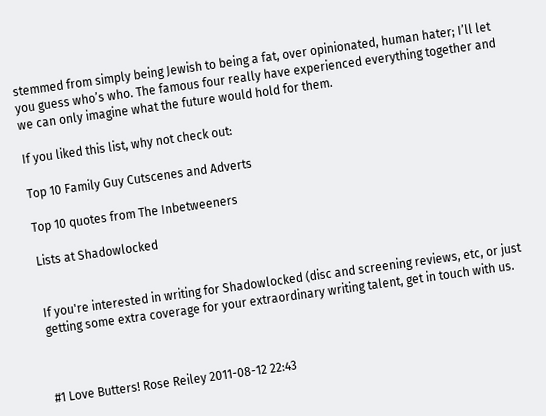stemmed from simply being Jewish to being a fat, over opinionated, human hater; I’ll let you guess who’s who. The famous four really have experienced everything together and we can only imagine what the future would hold for them.

If you liked this list, why not check out:

Top 10 Family Guy Cutscenes and Adverts

Top 10 quotes from The Inbetweeners

Lists at Shadowlocked


If you're interested in writing for Shadowlocked (disc and screening reviews, etc, or just getting some extra coverage for your extraordinary writing talent, get in touch with us.



#1 Love Butters! Rose Reiley 2011-08-12 22:43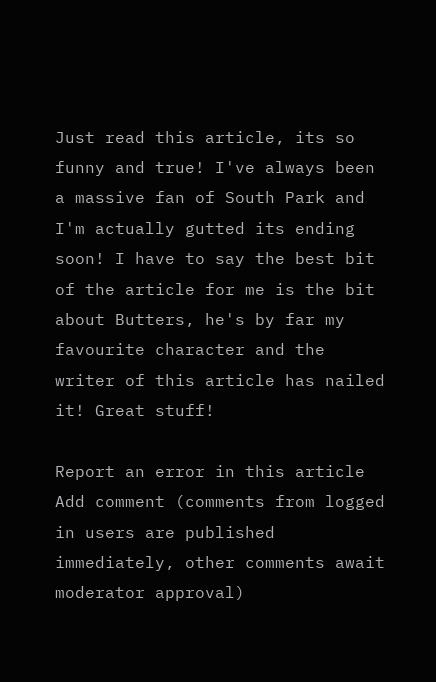Just read this article, its so funny and true! I've always been a massive fan of South Park and I'm actually gutted its ending soon! I have to say the best bit of the article for me is the bit about Butters, he's by far my favourite character and the writer of this article has nailed it! Great stuff!

Report an error in this article
Add comment (comments from logged in users are published immediately, other comments await moderator approval)